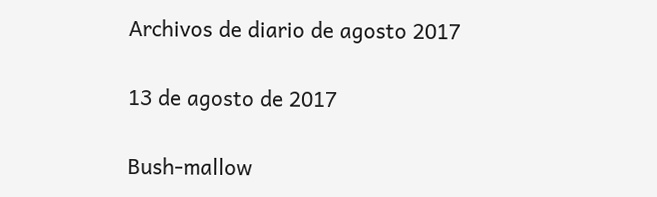Archivos de diario de agosto 2017

13 de agosto de 2017

Bush-mallow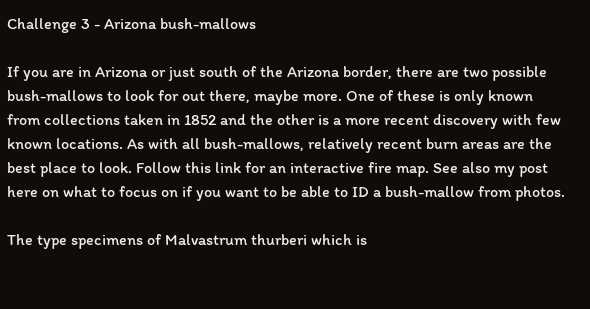Challenge 3 - Arizona bush-mallows

If you are in Arizona or just south of the Arizona border, there are two possible bush-mallows to look for out there, maybe more. One of these is only known from collections taken in 1852 and the other is a more recent discovery with few known locations. As with all bush-mallows, relatively recent burn areas are the best place to look. Follow this link for an interactive fire map. See also my post here on what to focus on if you want to be able to ID a bush-mallow from photos.

The type specimens of Malvastrum thurberi which is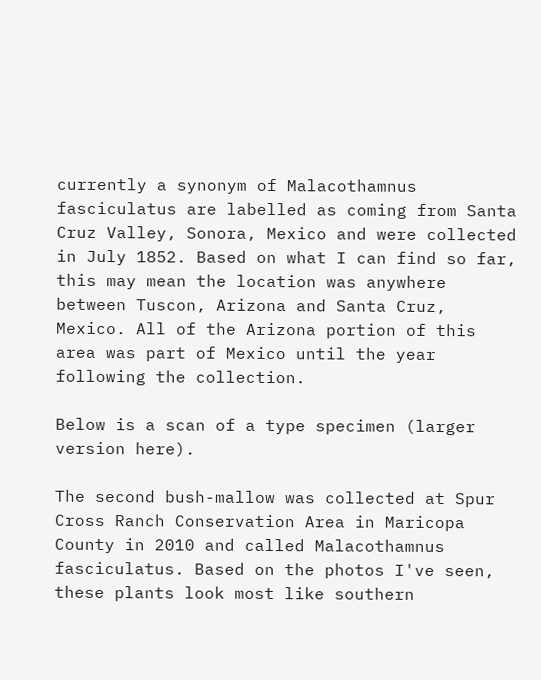currently a synonym of Malacothamnus fasciculatus are labelled as coming from Santa Cruz Valley, Sonora, Mexico and were collected in July 1852. Based on what I can find so far, this may mean the location was anywhere between Tuscon, Arizona and Santa Cruz, Mexico. All of the Arizona portion of this area was part of Mexico until the year following the collection.

Below is a scan of a type specimen (larger version here).

The second bush-mallow was collected at Spur Cross Ranch Conservation Area in Maricopa County in 2010 and called Malacothamnus fasciculatus. Based on the photos I've seen, these plants look most like southern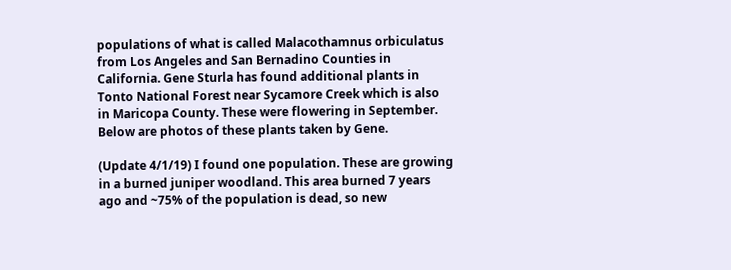populations of what is called Malacothamnus orbiculatus from Los Angeles and San Bernadino Counties in California. Gene Sturla has found additional plants in Tonto National Forest near Sycamore Creek which is also in Maricopa County. These were flowering in September. Below are photos of these plants taken by Gene.

(Update 4/1/19) I found one population. These are growing in a burned juniper woodland. This area burned 7 years ago and ~75% of the population is dead, so new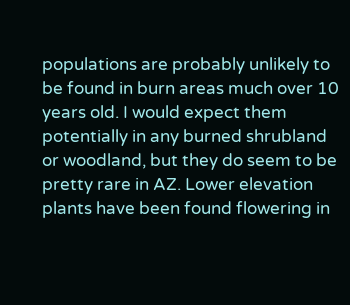populations are probably unlikely to be found in burn areas much over 10 years old. I would expect them potentially in any burned shrubland or woodland, but they do seem to be pretty rare in AZ. Lower elevation plants have been found flowering in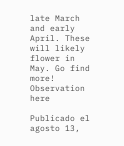late March and early April. These will likely flower in May. Go find more!
Observation here

Publicado el agosto 13,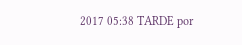2017 05:38 TARDE por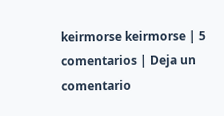keirmorse keirmorse | 5 comentarios | Deja un comentario